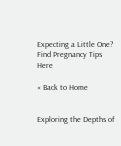Expecting a Little One? Find Pregnancy Tips Here

« Back to Home


Exploring the Depths of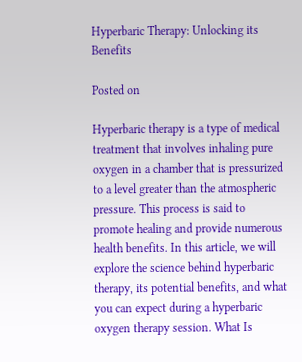Hyperbaric Therapy: Unlocking its Benefits

Posted on

Hyperbaric therapy is a type of medical treatment that involves inhaling pure oxygen in a chamber that is pressurized to a level greater than the atmospheric pressure. This process is said to promote healing and provide numerous health benefits. In this article, we will explore the science behind hyperbaric therapy, its potential benefits, and what you can expect during a hyperbaric oxygen therapy session. What Is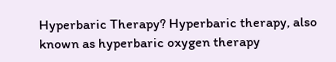Hyperbaric Therapy? Hyperbaric therapy, also known as hyperbaric oxygen therapy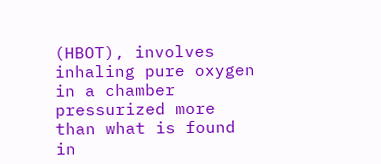(HBOT), involves inhaling pure oxygen in a chamber pressurized more than what is found in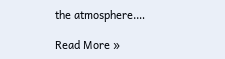the atmosphere.…

Read More »